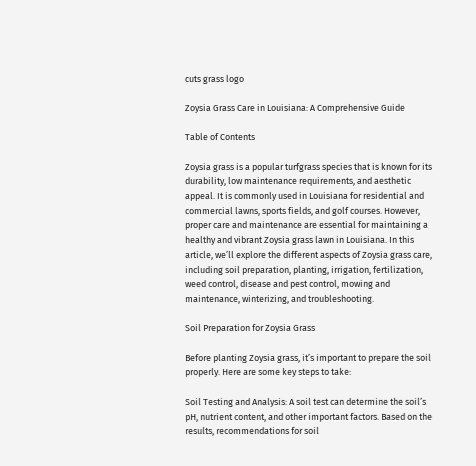cuts grass logo

Zoysia Grass Care in Louisiana: A Comprehensive Guide

Table of Contents

Zoysia grass is a popular turfgrass species that is known for its durability, low maintenance requirements, and aesthetic appeal. It is commonly used in Louisiana for residential and commercial lawns, sports fields, and golf courses. However, proper care and maintenance are essential for maintaining a healthy and vibrant Zoysia grass lawn in Louisiana. In this article, we’ll explore the different aspects of Zoysia grass care, including soil preparation, planting, irrigation, fertilization, weed control, disease and pest control, mowing and maintenance, winterizing, and troubleshooting.

Soil Preparation for Zoysia Grass

Before planting Zoysia grass, it’s important to prepare the soil properly. Here are some key steps to take:

Soil Testing and Analysis: A soil test can determine the soil’s pH, nutrient content, and other important factors. Based on the results, recommendations for soil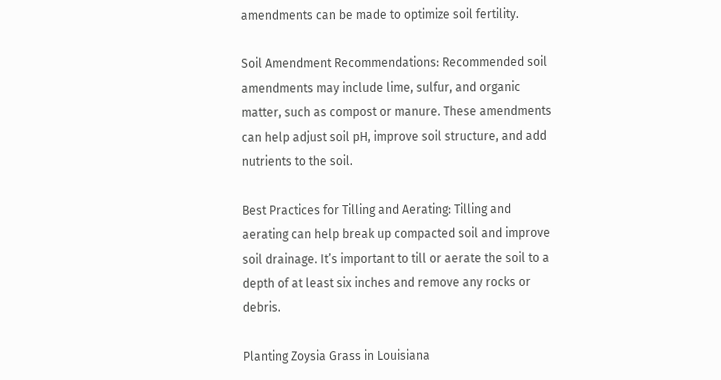amendments can be made to optimize soil fertility.

Soil Amendment Recommendations: Recommended soil amendments may include lime, sulfur, and organic matter, such as compost or manure. These amendments can help adjust soil pH, improve soil structure, and add nutrients to the soil.

Best Practices for Tilling and Aerating: Tilling and aerating can help break up compacted soil and improve soil drainage. It’s important to till or aerate the soil to a depth of at least six inches and remove any rocks or debris.

Planting Zoysia Grass in Louisiana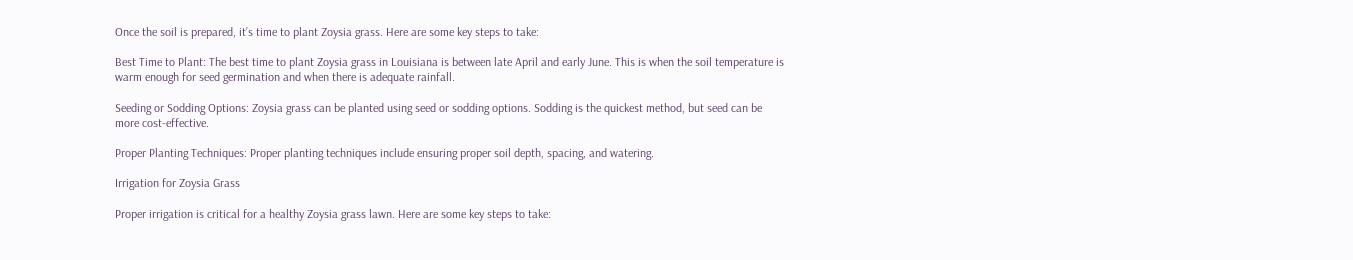Once the soil is prepared, it’s time to plant Zoysia grass. Here are some key steps to take:

Best Time to Plant: The best time to plant Zoysia grass in Louisiana is between late April and early June. This is when the soil temperature is warm enough for seed germination and when there is adequate rainfall.

Seeding or Sodding Options: Zoysia grass can be planted using seed or sodding options. Sodding is the quickest method, but seed can be more cost-effective.

Proper Planting Techniques: Proper planting techniques include ensuring proper soil depth, spacing, and watering.

Irrigation for Zoysia Grass

Proper irrigation is critical for a healthy Zoysia grass lawn. Here are some key steps to take: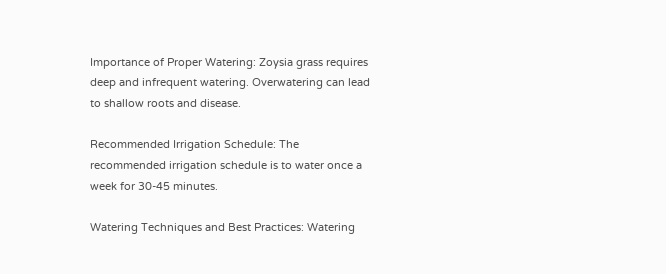Importance of Proper Watering: Zoysia grass requires deep and infrequent watering. Overwatering can lead to shallow roots and disease.

Recommended Irrigation Schedule: The recommended irrigation schedule is to water once a week for 30-45 minutes.

Watering Techniques and Best Practices: Watering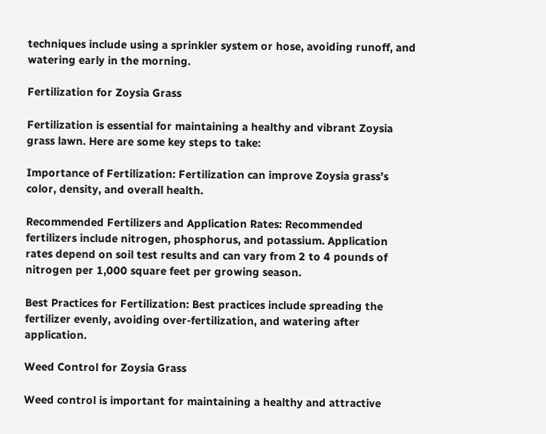techniques include using a sprinkler system or hose, avoiding runoff, and watering early in the morning.

Fertilization for Zoysia Grass

Fertilization is essential for maintaining a healthy and vibrant Zoysia grass lawn. Here are some key steps to take:

Importance of Fertilization: Fertilization can improve Zoysia grass’s color, density, and overall health.

Recommended Fertilizers and Application Rates: Recommended fertilizers include nitrogen, phosphorus, and potassium. Application rates depend on soil test results and can vary from 2 to 4 pounds of nitrogen per 1,000 square feet per growing season.

Best Practices for Fertilization: Best practices include spreading the fertilizer evenly, avoiding over-fertilization, and watering after application.

Weed Control for Zoysia Grass

Weed control is important for maintaining a healthy and attractive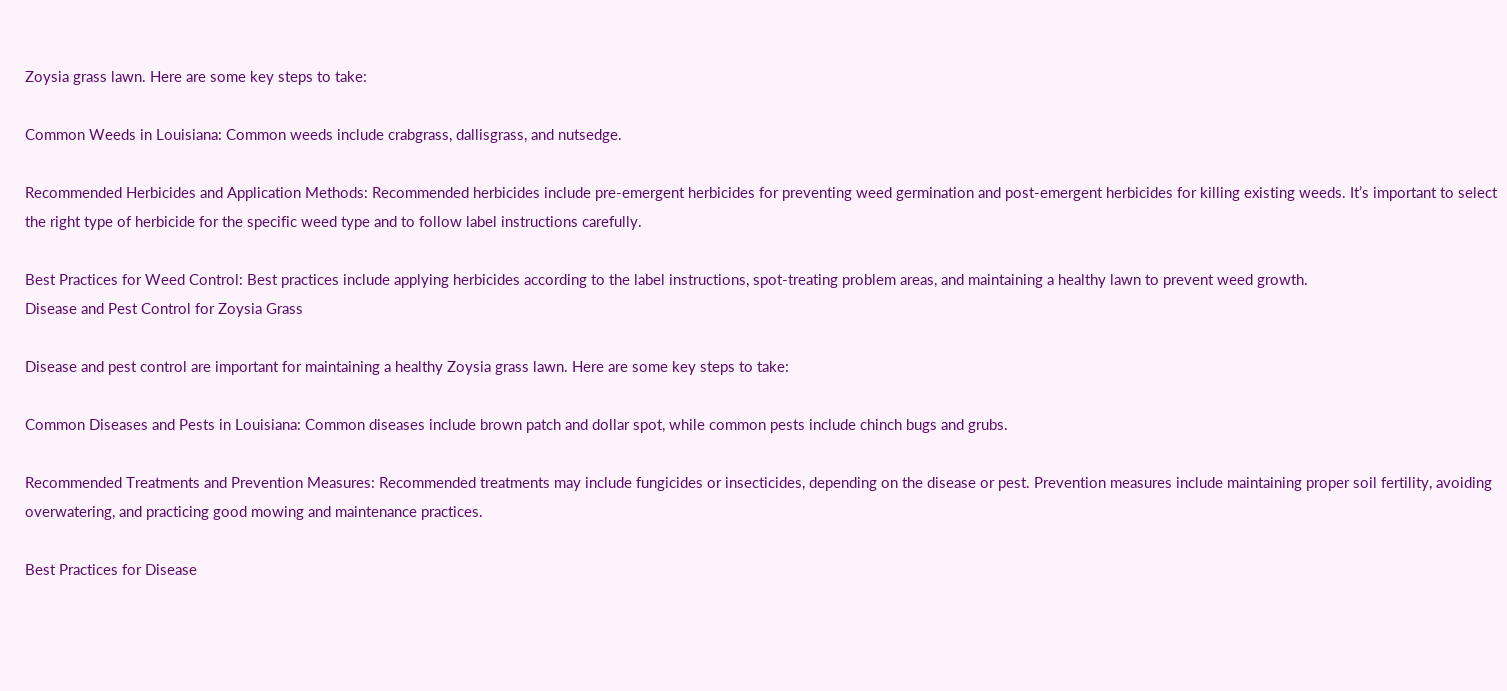Zoysia grass lawn. Here are some key steps to take:

Common Weeds in Louisiana: Common weeds include crabgrass, dallisgrass, and nutsedge.

Recommended Herbicides and Application Methods: Recommended herbicides include pre-emergent herbicides for preventing weed germination and post-emergent herbicides for killing existing weeds. It’s important to select the right type of herbicide for the specific weed type and to follow label instructions carefully.

Best Practices for Weed Control: Best practices include applying herbicides according to the label instructions, spot-treating problem areas, and maintaining a healthy lawn to prevent weed growth.
Disease and Pest Control for Zoysia Grass

Disease and pest control are important for maintaining a healthy Zoysia grass lawn. Here are some key steps to take:

Common Diseases and Pests in Louisiana: Common diseases include brown patch and dollar spot, while common pests include chinch bugs and grubs.

Recommended Treatments and Prevention Measures: Recommended treatments may include fungicides or insecticides, depending on the disease or pest. Prevention measures include maintaining proper soil fertility, avoiding overwatering, and practicing good mowing and maintenance practices.

Best Practices for Disease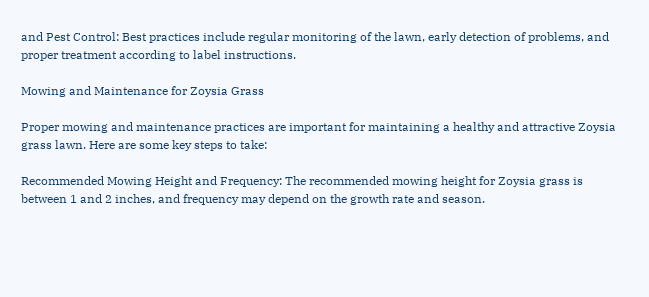and Pest Control: Best practices include regular monitoring of the lawn, early detection of problems, and proper treatment according to label instructions.

Mowing and Maintenance for Zoysia Grass

Proper mowing and maintenance practices are important for maintaining a healthy and attractive Zoysia grass lawn. Here are some key steps to take:

Recommended Mowing Height and Frequency: The recommended mowing height for Zoysia grass is between 1 and 2 inches, and frequency may depend on the growth rate and season.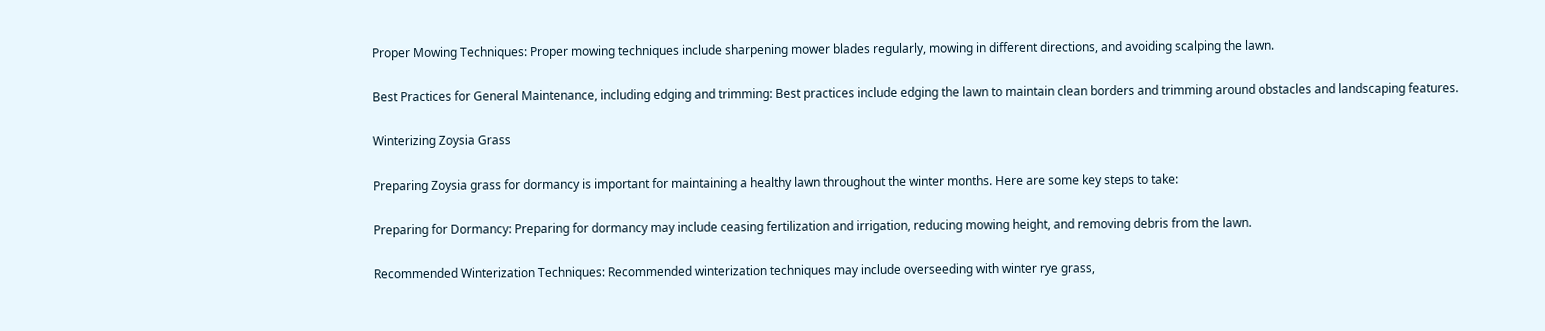Proper Mowing Techniques: Proper mowing techniques include sharpening mower blades regularly, mowing in different directions, and avoiding scalping the lawn.

Best Practices for General Maintenance, including edging and trimming: Best practices include edging the lawn to maintain clean borders and trimming around obstacles and landscaping features.

Winterizing Zoysia Grass

Preparing Zoysia grass for dormancy is important for maintaining a healthy lawn throughout the winter months. Here are some key steps to take:

Preparing for Dormancy: Preparing for dormancy may include ceasing fertilization and irrigation, reducing mowing height, and removing debris from the lawn.

Recommended Winterization Techniques: Recommended winterization techniques may include overseeding with winter rye grass,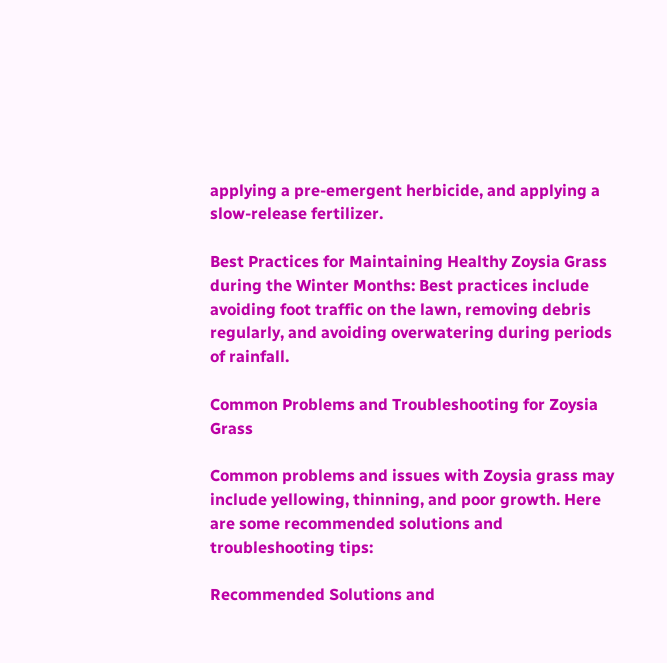applying a pre-emergent herbicide, and applying a slow-release fertilizer.

Best Practices for Maintaining Healthy Zoysia Grass during the Winter Months: Best practices include avoiding foot traffic on the lawn, removing debris regularly, and avoiding overwatering during periods of rainfall.

Common Problems and Troubleshooting for Zoysia Grass

Common problems and issues with Zoysia grass may include yellowing, thinning, and poor growth. Here are some recommended solutions and troubleshooting tips:

Recommended Solutions and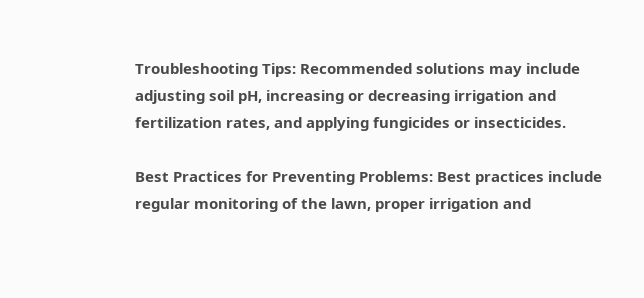Troubleshooting Tips: Recommended solutions may include adjusting soil pH, increasing or decreasing irrigation and fertilization rates, and applying fungicides or insecticides.

Best Practices for Preventing Problems: Best practices include regular monitoring of the lawn, proper irrigation and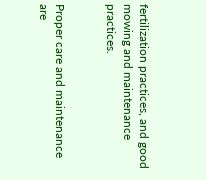fertilization practices, and good mowing and maintenance practices.


Proper care and maintenance are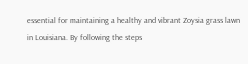essential for maintaining a healthy and vibrant Zoysia grass lawn in Louisiana. By following the steps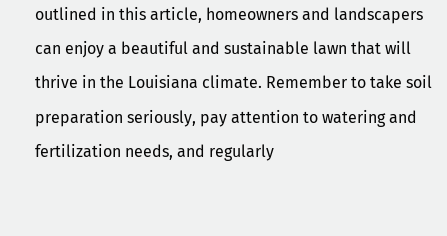outlined in this article, homeowners and landscapers can enjoy a beautiful and sustainable lawn that will thrive in the Louisiana climate. Remember to take soil preparation seriously, pay attention to watering and fertilization needs, and regularly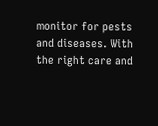monitor for pests and diseases. With the right care and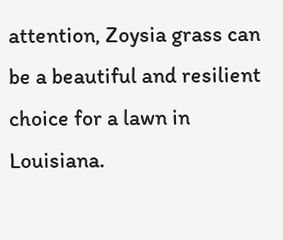attention, Zoysia grass can be a beautiful and resilient choice for a lawn in Louisiana.